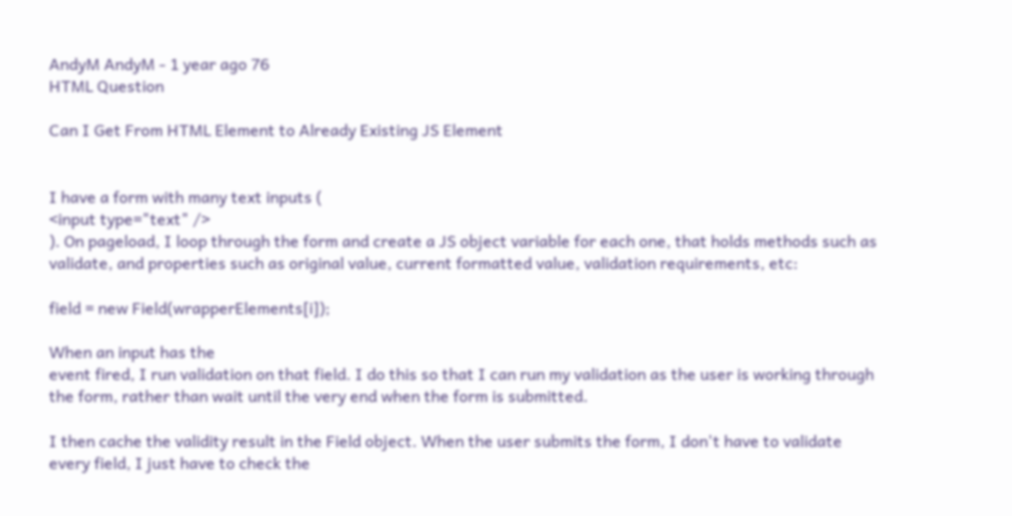AndyM AndyM - 1 year ago 76
HTML Question

Can I Get From HTML Element to Already Existing JS Element


I have a form with many text inputs (
<input type="text" />
). On pageload, I loop through the form and create a JS object variable for each one, that holds methods such as validate, and properties such as original value, current formatted value, validation requirements, etc:

field = new Field(wrapperElements[i]);

When an input has the
event fired, I run validation on that field. I do this so that I can run my validation as the user is working through the form, rather than wait until the very end when the form is submitted.

I then cache the validity result in the Field object. When the user submits the form, I don't have to validate every field, I just have to check the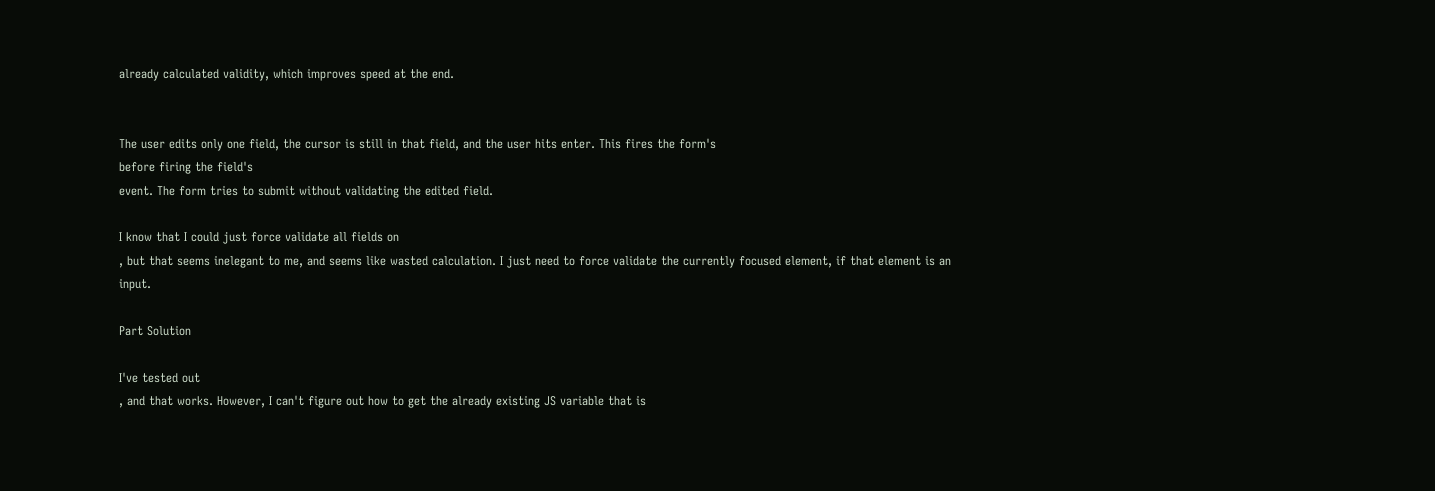already calculated validity, which improves speed at the end.


The user edits only one field, the cursor is still in that field, and the user hits enter. This fires the form's
before firing the field's
event. The form tries to submit without validating the edited field.

I know that I could just force validate all fields on
, but that seems inelegant to me, and seems like wasted calculation. I just need to force validate the currently focused element, if that element is an input.

Part Solution

I've tested out
, and that works. However, I can't figure out how to get the already existing JS variable that is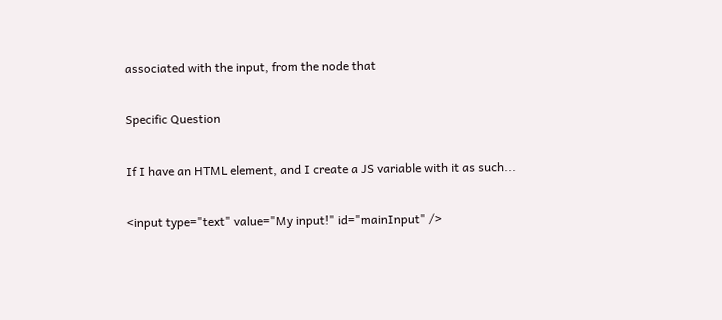associated with the input, from the node that

Specific Question

If I have an HTML element, and I create a JS variable with it as such...

<input type="text" value="My input!" id="mainInput" />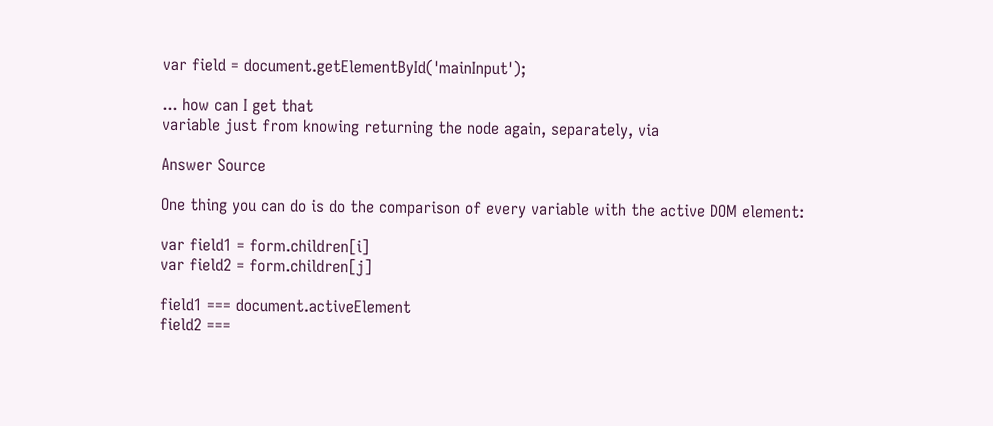var field = document.getElementById('mainInput');

... how can I get that
variable just from knowing returning the node again, separately, via

Answer Source

One thing you can do is do the comparison of every variable with the active DOM element:

var field1 = form.children[i]
var field2 = form.children[j]

field1 === document.activeElement
field2 ===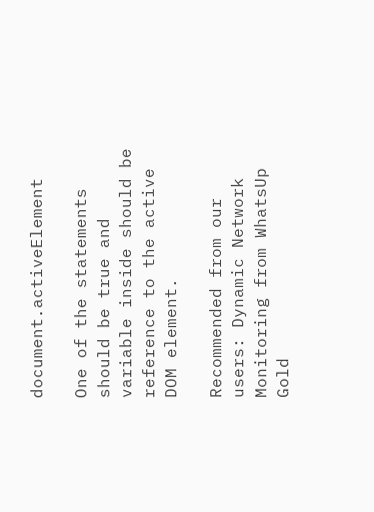document.activeElement

One of the statements should be true and variable inside should be reference to the active DOM element.

Recommended from our users: Dynamic Network Monitoring from WhatsUp Gold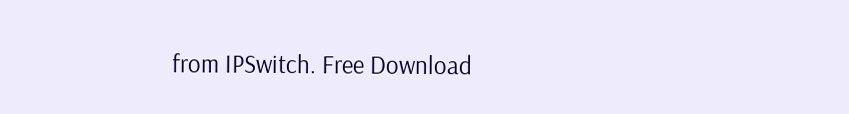from IPSwitch. Free Download